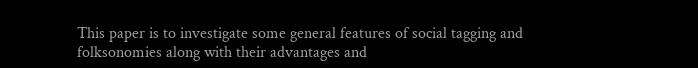This paper is to investigate some general features of social tagging and folksonomies along with their advantages and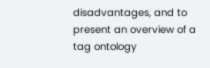disadvantages, and to present an overview of a tag ontology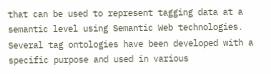that can be used to represent tagging data at a semantic level using Semantic Web technologies. Several tag ontologies have been developed with a specific purpose and used in various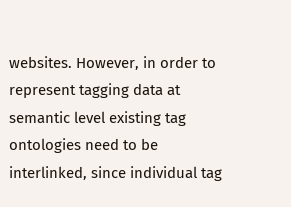websites. However, in order to represent tagging data at semantic level existing tag ontologies need to be interlinked, since individual tag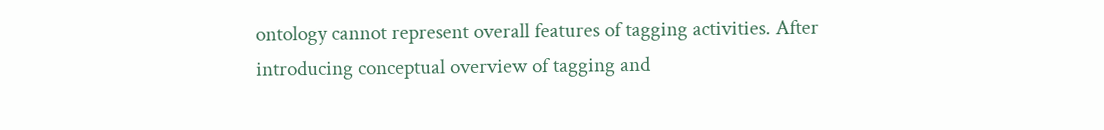ontology cannot represent overall features of tagging activities. After introducing conceptual overview of tagging and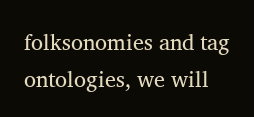folksonomies and tag ontologies, we will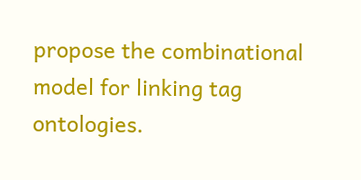propose the combinational model for linking tag ontologies.